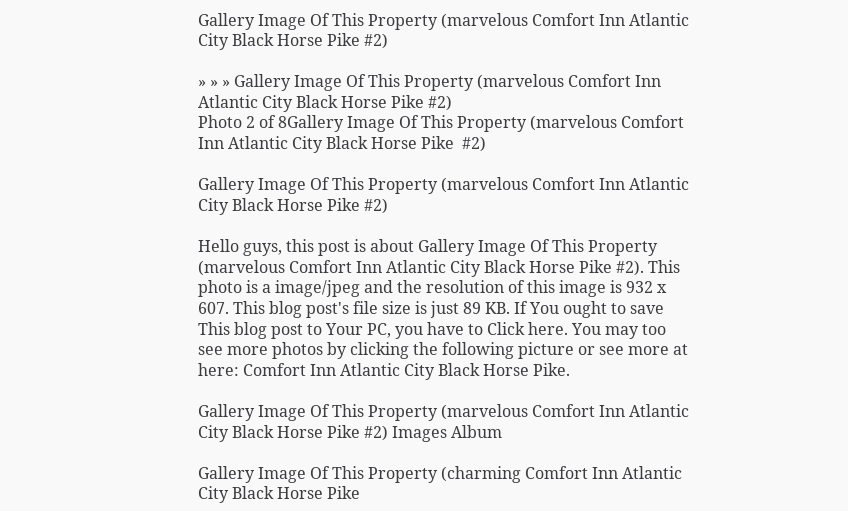Gallery Image Of This Property (marvelous Comfort Inn Atlantic City Black Horse Pike #2)

» » » Gallery Image Of This Property (marvelous Comfort Inn Atlantic City Black Horse Pike #2)
Photo 2 of 8Gallery Image Of This Property (marvelous Comfort Inn Atlantic City Black Horse Pike  #2)

Gallery Image Of This Property (marvelous Comfort Inn Atlantic City Black Horse Pike #2)

Hello guys, this post is about Gallery Image Of This Property (marvelous Comfort Inn Atlantic City Black Horse Pike #2). This photo is a image/jpeg and the resolution of this image is 932 x 607. This blog post's file size is just 89 KB. If You ought to save This blog post to Your PC, you have to Click here. You may too see more photos by clicking the following picture or see more at here: Comfort Inn Atlantic City Black Horse Pike.

Gallery Image Of This Property (marvelous Comfort Inn Atlantic City Black Horse Pike #2) Images Album

Gallery Image Of This Property (charming Comfort Inn Atlantic City Black Horse Pike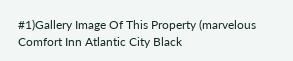#1)Gallery Image Of This Property (marvelous Comfort Inn Atlantic City Black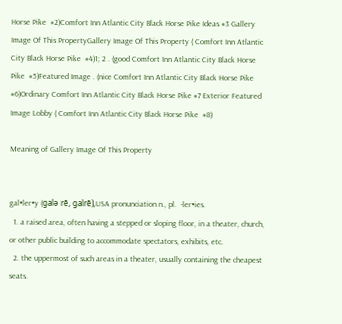Horse Pike  #2)Comfort Inn Atlantic City Black Horse Pike Ideas #3 Gallery Image Of This PropertyGallery Image Of This Property ( Comfort Inn Atlantic City Black Horse Pike  #4)1; 2 . (good Comfort Inn Atlantic City Black Horse Pike  #5)Featured Image . (nice Comfort Inn Atlantic City Black Horse Pike  #6)Ordinary Comfort Inn Atlantic City Black Horse Pike #7 Exterior Featured Image Lobby ( Comfort Inn Atlantic City Black Horse Pike  #8)

Meaning of Gallery Image Of This Property


gal•ler•y (galə rē, galrē),USA pronunciation n., pl.  -ler•ies.
  1. a raised area, often having a stepped or sloping floor, in a theater, church, or other public building to accommodate spectators, exhibits, etc.
  2. the uppermost of such areas in a theater, usually containing the cheapest seats.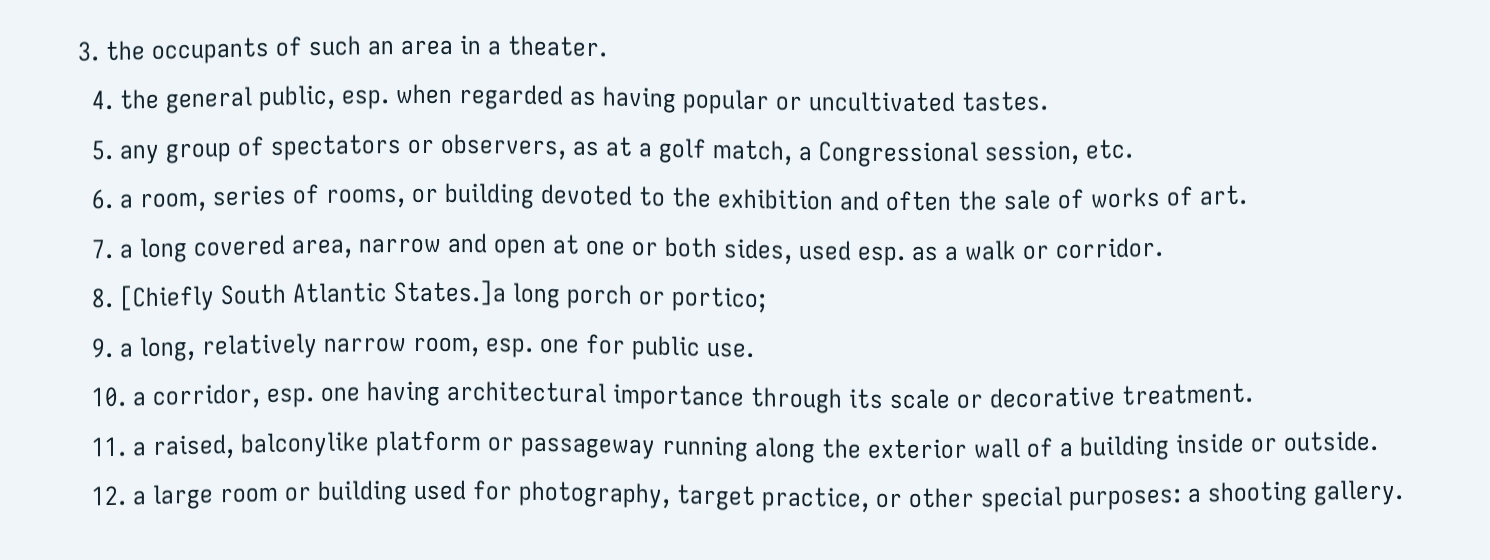3. the occupants of such an area in a theater.
  4. the general public, esp. when regarded as having popular or uncultivated tastes.
  5. any group of spectators or observers, as at a golf match, a Congressional session, etc.
  6. a room, series of rooms, or building devoted to the exhibition and often the sale of works of art.
  7. a long covered area, narrow and open at one or both sides, used esp. as a walk or corridor.
  8. [Chiefly South Atlantic States.]a long porch or portico;
  9. a long, relatively narrow room, esp. one for public use.
  10. a corridor, esp. one having architectural importance through its scale or decorative treatment.
  11. a raised, balconylike platform or passageway running along the exterior wall of a building inside or outside.
  12. a large room or building used for photography, target practice, or other special purposes: a shooting gallery.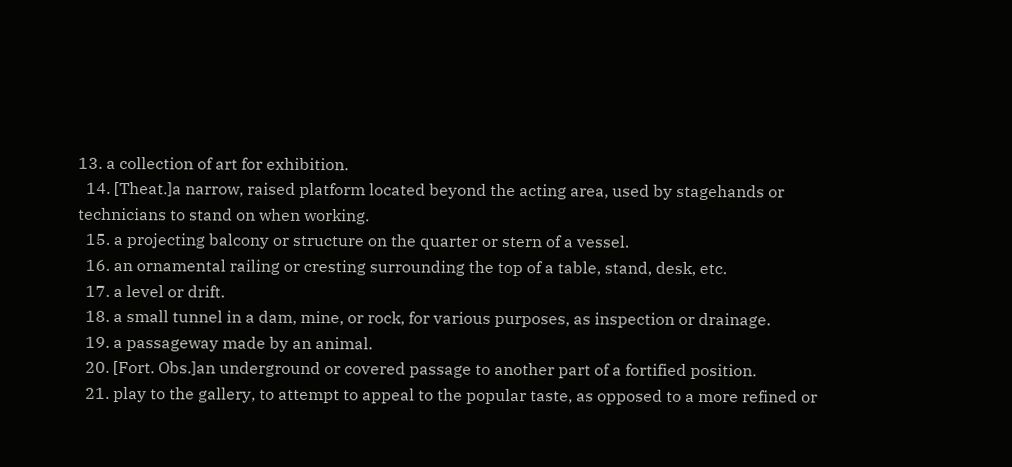13. a collection of art for exhibition.
  14. [Theat.]a narrow, raised platform located beyond the acting area, used by stagehands or technicians to stand on when working.
  15. a projecting balcony or structure on the quarter or stern of a vessel.
  16. an ornamental railing or cresting surrounding the top of a table, stand, desk, etc.
  17. a level or drift.
  18. a small tunnel in a dam, mine, or rock, for various purposes, as inspection or drainage.
  19. a passageway made by an animal.
  20. [Fort. Obs.]an underground or covered passage to another part of a fortified position.
  21. play to the gallery, to attempt to appeal to the popular taste, as opposed to a more refined or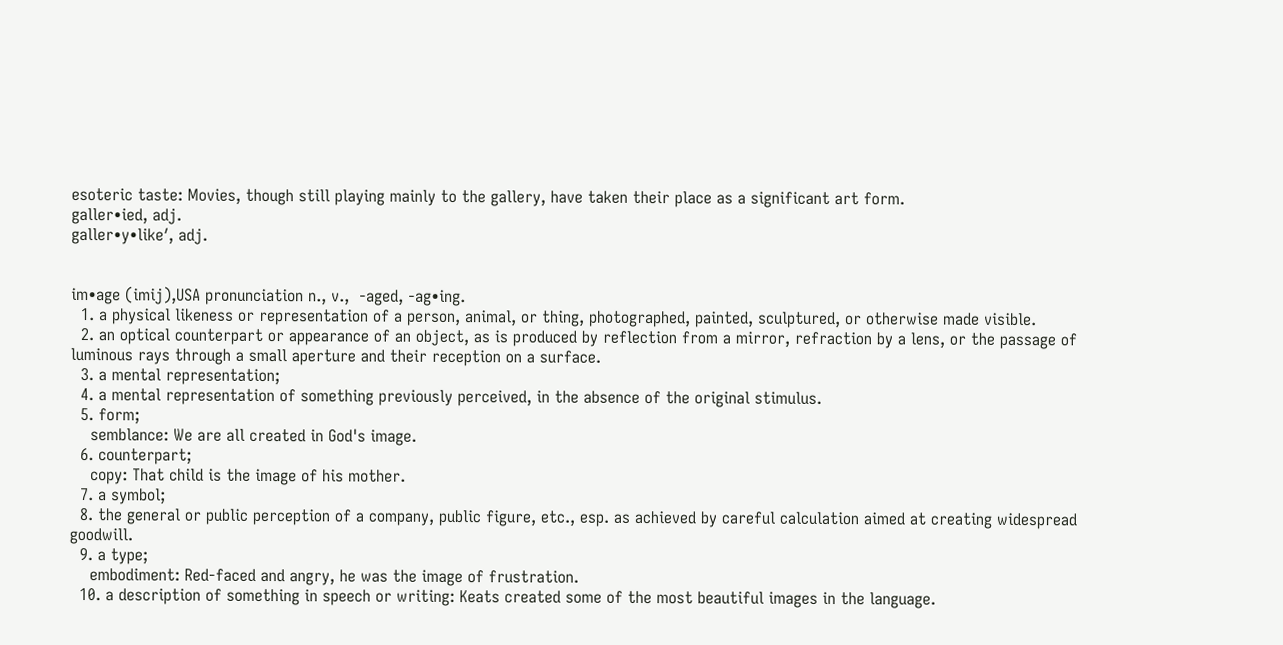esoteric taste: Movies, though still playing mainly to the gallery, have taken their place as a significant art form.
galler•ied, adj.
galler•y•like′, adj.


im•age (imij),USA pronunciation n., v.,  -aged, -ag•ing.
  1. a physical likeness or representation of a person, animal, or thing, photographed, painted, sculptured, or otherwise made visible.
  2. an optical counterpart or appearance of an object, as is produced by reflection from a mirror, refraction by a lens, or the passage of luminous rays through a small aperture and their reception on a surface.
  3. a mental representation;
  4. a mental representation of something previously perceived, in the absence of the original stimulus.
  5. form;
    semblance: We are all created in God's image.
  6. counterpart;
    copy: That child is the image of his mother.
  7. a symbol;
  8. the general or public perception of a company, public figure, etc., esp. as achieved by careful calculation aimed at creating widespread goodwill.
  9. a type;
    embodiment: Red-faced and angry, he was the image of frustration.
  10. a description of something in speech or writing: Keats created some of the most beautiful images in the language.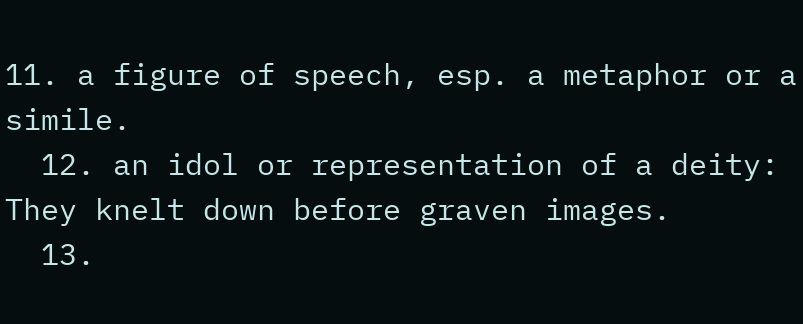11. a figure of speech, esp. a metaphor or a simile.
  12. an idol or representation of a deity: They knelt down before graven images.
  13.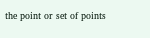the point or set of points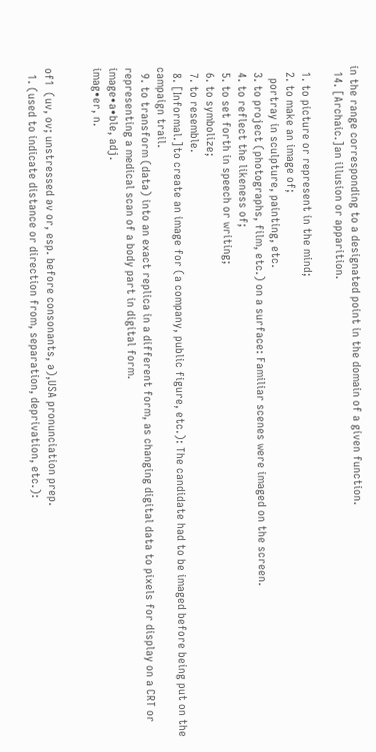in the range corresponding to a designated point in the domain of a given function.
  14. [Archaic.]an illusion or apparition.

  1. to picture or represent in the mind;
  2. to make an image of;
    portray in sculpture, painting, etc.
  3. to project (photographs, film, etc.) on a surface: Familiar scenes were imaged on the screen.
  4. to reflect the likeness of;
  5. to set forth in speech or writing;
  6. to symbolize;
  7. to resemble.
  8. [Informal.]to create an image for (a company, public figure, etc.): The candidate had to be imaged before being put on the campaign trail.
  9. to transform (data) into an exact replica in a different form, as changing digital data to pixels for display on a CRT or representing a medical scan of a body part in digital form.
image•a•ble, adj.
imag•er, n.


of1  (uv, ov; unstressed əv or, esp. before consonants, ə),USA pronunciation prep.
  1. (used to indicate distance or direction from, separation, deprivation, etc.):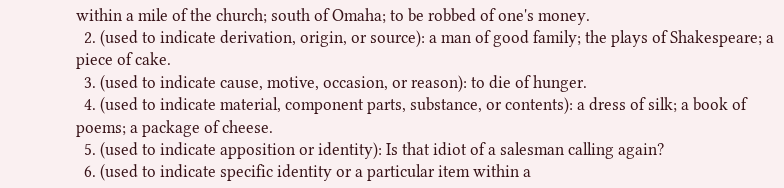within a mile of the church; south of Omaha; to be robbed of one's money.
  2. (used to indicate derivation, origin, or source): a man of good family; the plays of Shakespeare; a piece of cake.
  3. (used to indicate cause, motive, occasion, or reason): to die of hunger.
  4. (used to indicate material, component parts, substance, or contents): a dress of silk; a book of poems; a package of cheese.
  5. (used to indicate apposition or identity): Is that idiot of a salesman calling again?
  6. (used to indicate specific identity or a particular item within a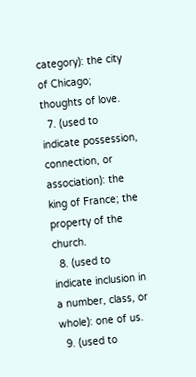category): the city of Chicago; thoughts of love.
  7. (used to indicate possession, connection, or association): the king of France; the property of the church.
  8. (used to indicate inclusion in a number, class, or whole): one of us.
  9. (used to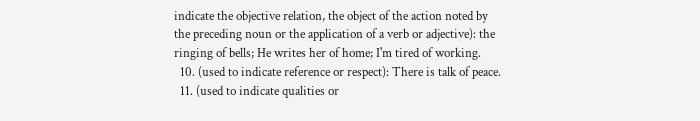indicate the objective relation, the object of the action noted by the preceding noun or the application of a verb or adjective): the ringing of bells; He writes her of home; I'm tired of working.
  10. (used to indicate reference or respect): There is talk of peace.
  11. (used to indicate qualities or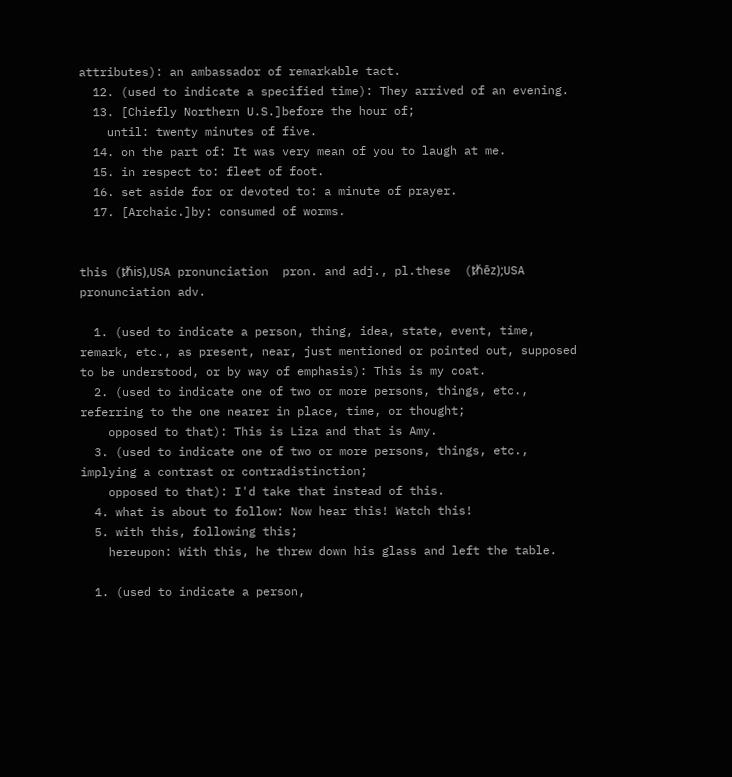attributes): an ambassador of remarkable tact.
  12. (used to indicate a specified time): They arrived of an evening.
  13. [Chiefly Northern U.S.]before the hour of;
    until: twenty minutes of five.
  14. on the part of: It was very mean of you to laugh at me.
  15. in respect to: fleet of foot.
  16. set aside for or devoted to: a minute of prayer.
  17. [Archaic.]by: consumed of worms.


this (ᵺis),USA pronunciation  pron. and adj., pl.these  (ᵺēz);USA pronunciation adv.

  1. (used to indicate a person, thing, idea, state, event, time, remark, etc., as present, near, just mentioned or pointed out, supposed to be understood, or by way of emphasis): This is my coat.
  2. (used to indicate one of two or more persons, things, etc., referring to the one nearer in place, time, or thought;
    opposed to that): This is Liza and that is Amy.
  3. (used to indicate one of two or more persons, things, etc., implying a contrast or contradistinction;
    opposed to that): I'd take that instead of this.
  4. what is about to follow: Now hear this! Watch this!
  5. with this, following this;
    hereupon: With this, he threw down his glass and left the table.

  1. (used to indicate a person,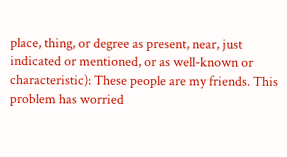place, thing, or degree as present, near, just indicated or mentioned, or as well-known or characteristic): These people are my friends. This problem has worried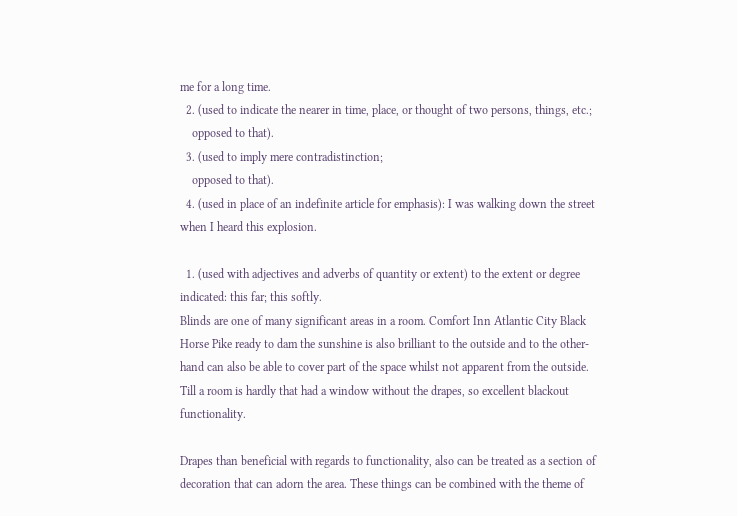me for a long time.
  2. (used to indicate the nearer in time, place, or thought of two persons, things, etc.;
    opposed to that).
  3. (used to imply mere contradistinction;
    opposed to that).
  4. (used in place of an indefinite article for emphasis): I was walking down the street when I heard this explosion.

  1. (used with adjectives and adverbs of quantity or extent) to the extent or degree indicated: this far; this softly.
Blinds are one of many significant areas in a room. Comfort Inn Atlantic City Black Horse Pike ready to dam the sunshine is also brilliant to the outside and to the other-hand can also be able to cover part of the space whilst not apparent from the outside. Till a room is hardly that had a window without the drapes, so excellent blackout functionality.

Drapes than beneficial with regards to functionality, also can be treated as a section of decoration that can adorn the area. These things can be combined with the theme of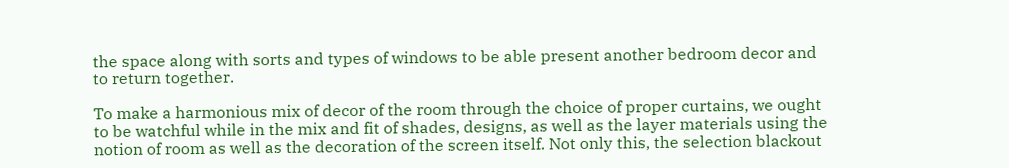the space along with sorts and types of windows to be able present another bedroom decor and to return together.

To make a harmonious mix of decor of the room through the choice of proper curtains, we ought to be watchful while in the mix and fit of shades, designs, as well as the layer materials using the notion of room as well as the decoration of the screen itself. Not only this, the selection blackout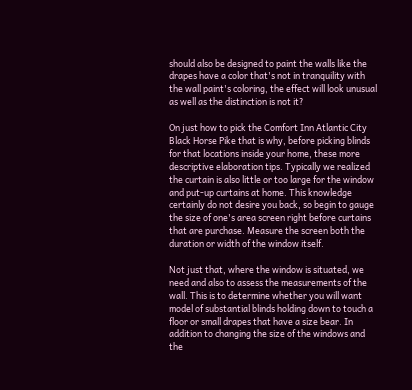should also be designed to paint the walls like the drapes have a color that's not in tranquility with the wall paint's coloring, the effect will look unusual as well as the distinction is not it?

On just how to pick the Comfort Inn Atlantic City Black Horse Pike that is why, before picking blinds for that locations inside your home, these more descriptive elaboration tips. Typically we realized the curtain is also little or too large for the window and put-up curtains at home. This knowledge certainly do not desire you back, so begin to gauge the size of one's area screen right before curtains that are purchase. Measure the screen both the duration or width of the window itself.

Not just that, where the window is situated, we need and also to assess the measurements of the wall. This is to determine whether you will want model of substantial blinds holding down to touch a floor or small drapes that have a size bear. In addition to changing the size of the windows and the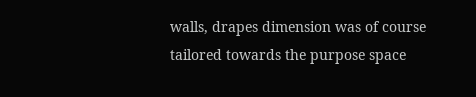walls, drapes dimension was of course tailored towards the purpose space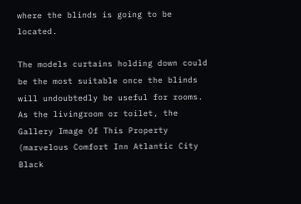where the blinds is going to be located.

The models curtains holding down could be the most suitable once the blinds will undoubtedly be useful for rooms. As the livingroom or toilet, the Gallery Image Of This Property (marvelous Comfort Inn Atlantic City Black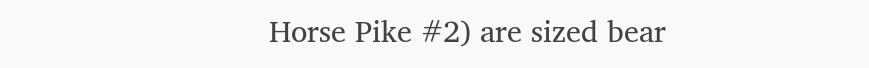Horse Pike #2) are sized bear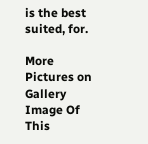is the best suited, for.

More Pictures on Gallery Image Of This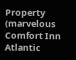Property (marvelous Comfort Inn Atlantic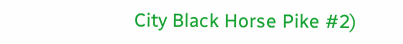City Black Horse Pike #2)